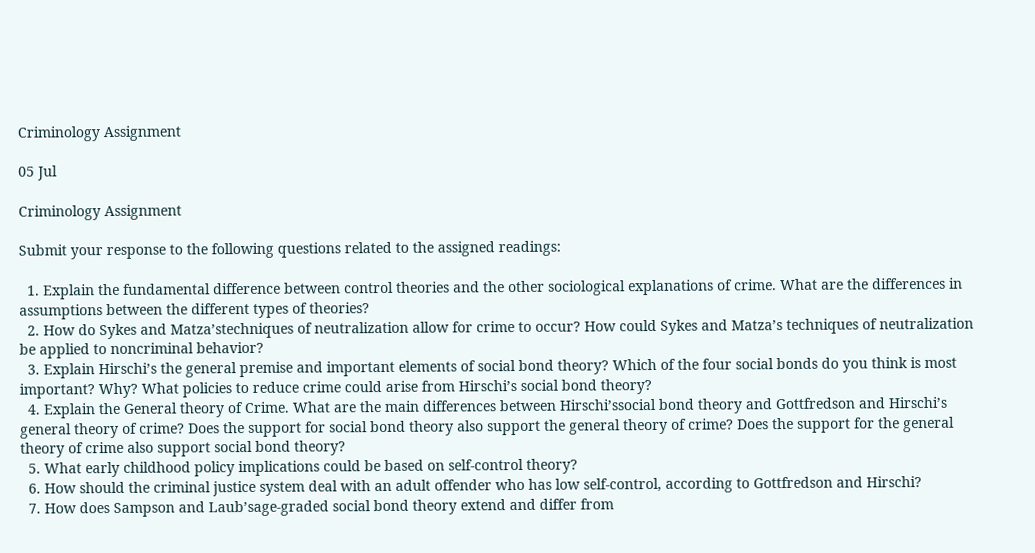Criminology Assignment

05 Jul

Criminology Assignment

Submit your response to the following questions related to the assigned readings:

  1. Explain the fundamental difference between control theories and the other sociological explanations of crime. What are the differences in assumptions between the different types of theories?
  2. How do Sykes and Matza’stechniques of neutralization allow for crime to occur? How could Sykes and Matza’s techniques of neutralization be applied to noncriminal behavior?
  3. Explain Hirschi’s the general premise and important elements of social bond theory? Which of the four social bonds do you think is most important? Why? What policies to reduce crime could arise from Hirschi’s social bond theory?
  4. Explain the General theory of Crime. What are the main differences between Hirschi’ssocial bond theory and Gottfredson and Hirschi’s general theory of crime? Does the support for social bond theory also support the general theory of crime? Does the support for the general theory of crime also support social bond theory?
  5. What early childhood policy implications could be based on self-control theory?
  6. How should the criminal justice system deal with an adult offender who has low self-control, according to Gottfredson and Hirschi?
  7. How does Sampson and Laub’sage-graded social bond theory extend and differ from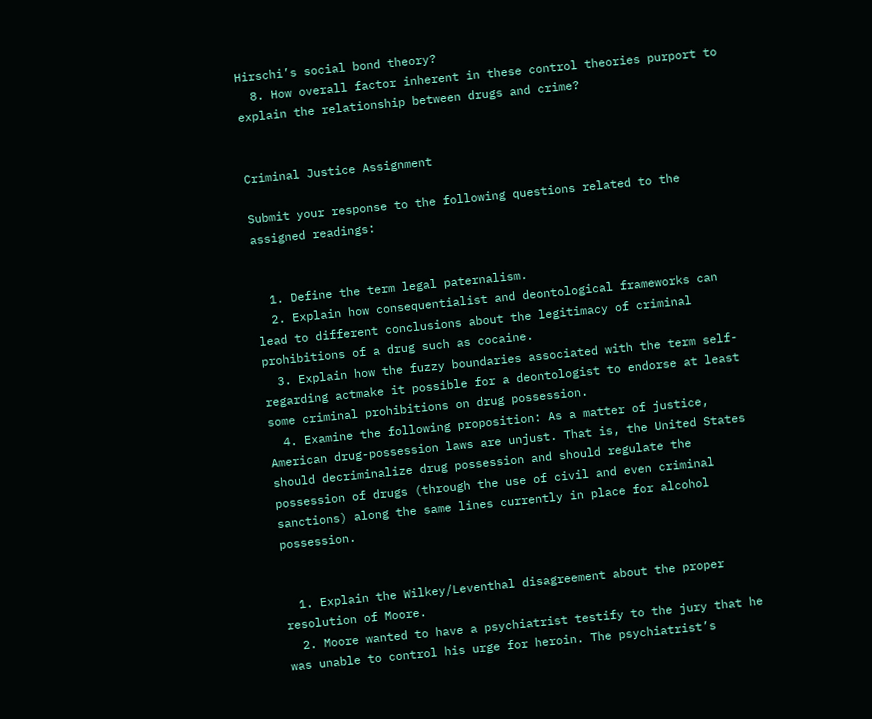Hirschi’s social bond theory?
  8. How overall factor inherent in these control theories purport to explain the relationship between drugs and crime?


Criminal Justice Assignment

Submit your response to the following questions related to the assigned readings:


  1. Define the term legal paternalism.
  2. Explain how consequentialist and deontological frameworks can lead to different conclusions about the legitimacy of criminal prohibitions of a drug such as cocaine.
  3. Explain how the fuzzy boundaries associated with the term self-regarding actmake it possible for a deontologist to endorse at least some criminal prohibitions on drug possession.
  4. Examine the following proposition: As a matter of justice, American drug-possession laws are unjust. That is, the United States should decriminalize drug possession and should regulate the possession of drugs (through the use of civil and even criminal sanctions) along the same lines currently in place for alcohol possession.


  1. Explain the Wilkey/Leventhal disagreement about the proper resolution of Moore.
  2. Moore wanted to have a psychiatrist testify to the jury that he was unable to control his urge for heroin. The psychiatrist’s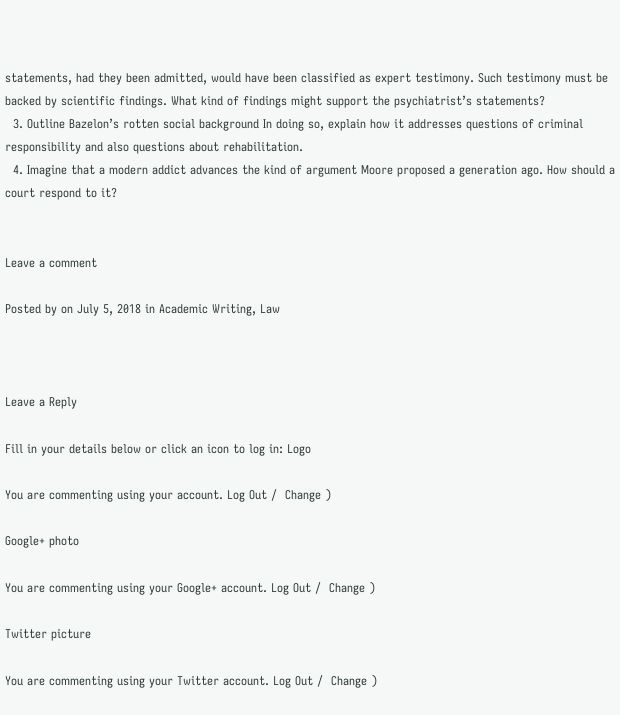statements, had they been admitted, would have been classified as expert testimony. Such testimony must be backed by scientific findings. What kind of findings might support the psychiatrist’s statements?
  3. Outline Bazelon’s rotten social background In doing so, explain how it addresses questions of criminal responsibility and also questions about rehabilitation.
  4. Imagine that a modern addict advances the kind of argument Moore proposed a generation ago. How should a court respond to it?


Leave a comment

Posted by on July 5, 2018 in Academic Writing, Law



Leave a Reply

Fill in your details below or click an icon to log in: Logo

You are commenting using your account. Log Out /  Change )

Google+ photo

You are commenting using your Google+ account. Log Out /  Change )

Twitter picture

You are commenting using your Twitter account. Log Out /  Change )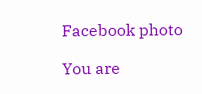Facebook photo

You are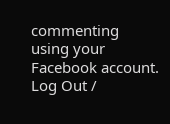commenting using your Facebook account. Log Out /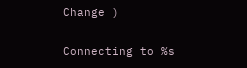Change )

Connecting to %s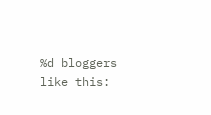%d bloggers like this: